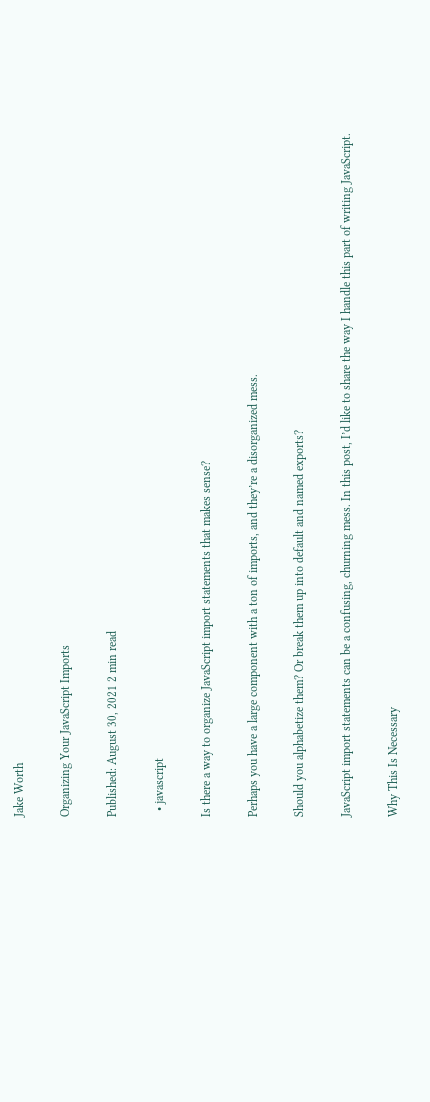Jake Worth

Organizing Your JavaScript Imports

Published: August 30, 2021 2 min read

  • javascript

Is there a way to organize JavaScript import statements that makes sense?

Perhaps you have a large component with a ton of imports, and they’re a disorganized mess.

Should you alphabetize them? Or break them up into default and named exports?

JavaScript import statements can be a confusing, churning mess. In this post, I’d like to share the way I handle this part of writing JavaScript.

Why This Is Necessary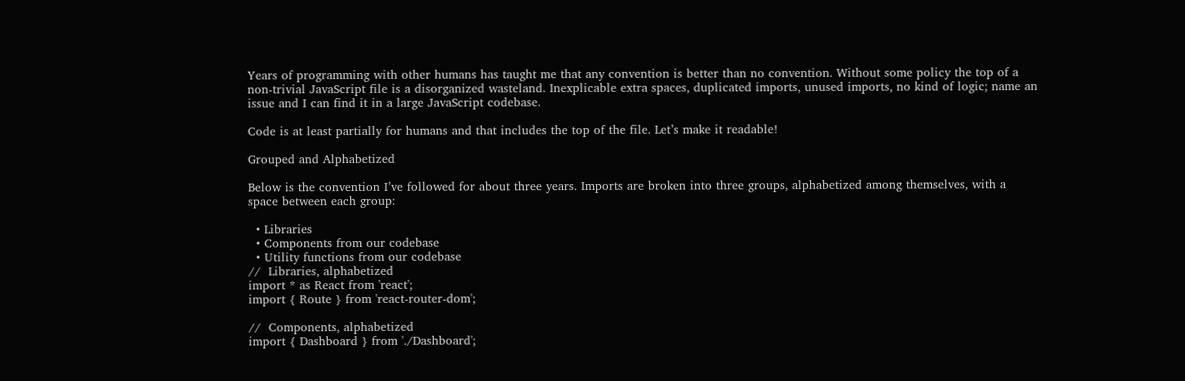Years of programming with other humans has taught me that any convention is better than no convention. Without some policy the top of a non-trivial JavaScript file is a disorganized wasteland. Inexplicable extra spaces, duplicated imports, unused imports, no kind of logic; name an issue and I can find it in a large JavaScript codebase.

Code is at least partially for humans and that includes the top of the file. Let’s make it readable!

Grouped and Alphabetized

Below is the convention I’ve followed for about three years. Imports are broken into three groups, alphabetized among themselves, with a space between each group:

  • Libraries
  • Components from our codebase
  • Utility functions from our codebase
//  Libraries, alphabetized
import * as React from 'react';
import { Route } from 'react-router-dom';

//  Components, alphabetized
import { Dashboard } from './Dashboard';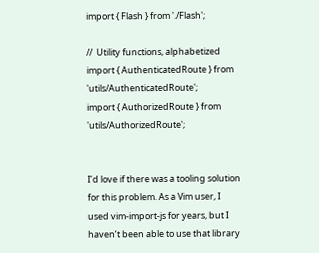import { Flash } from './Flash';

//  Utility functions, alphabetized
import { AuthenticatedRoute } from 'utils/AuthenticatedRoute';
import { AuthorizedRoute } from 'utils/AuthorizedRoute';


I’d love if there was a tooling solution for this problem. As a Vim user, I used vim-import-js for years, but I haven’t been able to use that library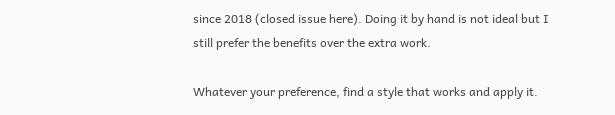since 2018 (closed issue here). Doing it by hand is not ideal but I still prefer the benefits over the extra work.

Whatever your preference, find a style that works and apply it.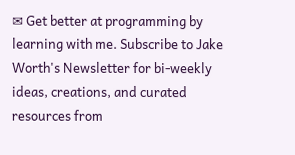✉ Get better at programming by learning with me. Subscribe to Jake Worth's Newsletter for bi-weekly ideas, creations, and curated resources from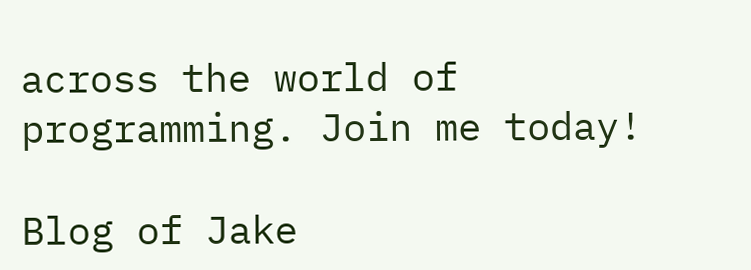across the world of programming. Join me today!

Blog of Jake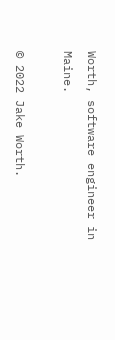Worth, software engineer in Maine.

© 2022 Jake Worth.